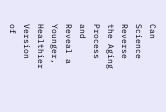Can Science Reverse the Aging Process and Reveal a Younger, Healthier Version of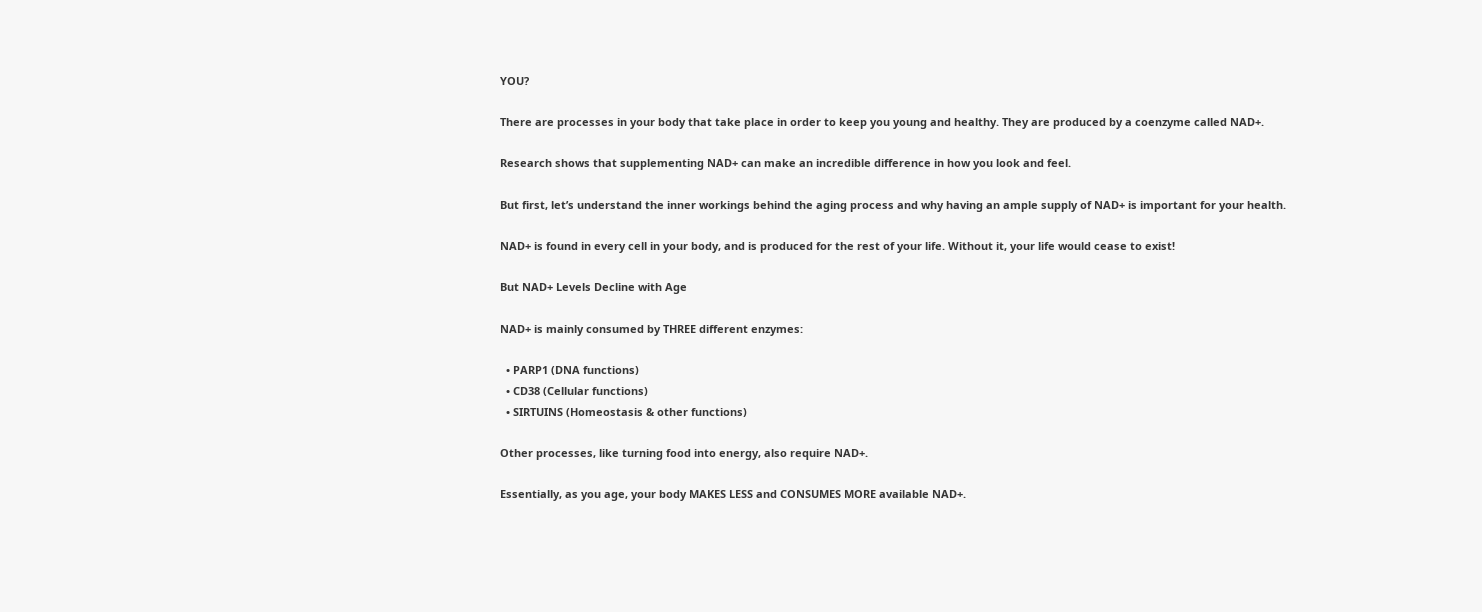YOU?

There are processes in your body that take place in order to keep you young and healthy. They are produced by a coenzyme called NAD+.

Research shows that supplementing NAD+ can make an incredible difference in how you look and feel.

But first, let’s understand the inner workings behind the aging process and why having an ample supply of NAD+ is important for your health.

NAD+ is found in every cell in your body, and is produced for the rest of your life. Without it, your life would cease to exist!

But NAD+ Levels Decline with Age

NAD+ is mainly consumed by THREE different enzymes:

  • PARP1 (DNA functions)
  • CD38 (Cellular functions)
  • SIRTUINS (Homeostasis & other functions)

Other processes, like turning food into energy, also require NAD+.

Essentially, as you age, your body MAKES LESS and CONSUMES MORE available NAD+.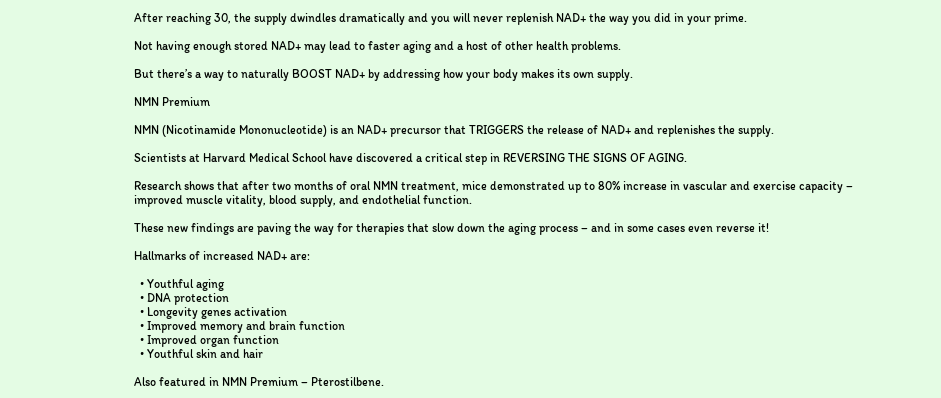After reaching 30, the supply dwindles dramatically and you will never replenish NAD+ the way you did in your prime.

Not having enough stored NAD+ may lead to faster aging and a host of other health problems.

But there’s a way to naturally BOOST NAD+ by addressing how your body makes its own supply.

NMN Premium

NMN (Nicotinamide Mononucleotide) is an NAD+ precursor that TRIGGERS the release of NAD+ and replenishes the supply.

Scientists at Harvard Medical School have discovered a critical step in REVERSING THE SIGNS OF AGING.

Research shows that after two months of oral NMN treatment, mice demonstrated up to 80% increase in vascular and exercise capacity – improved muscle vitality, blood supply, and endothelial function.

These new findings are paving the way for therapies that slow down the aging process – and in some cases even reverse it!

Hallmarks of increased NAD+ are:

  • Youthful aging
  • DNA protection
  • Longevity genes activation
  • Improved memory and brain function
  • Improved organ function
  • Youthful skin and hair

Also featured in NMN Premium – Pterostilbene.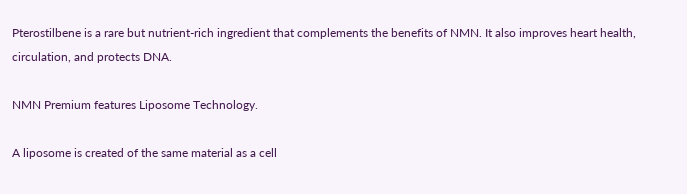Pterostilbene is a rare but nutrient-rich ingredient that complements the benefits of NMN. It also improves heart health, circulation, and protects DNA.

NMN Premium features Liposome Technology.

A liposome is created of the same material as a cell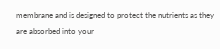membrane and is designed to protect the nutrients as they are absorbed into your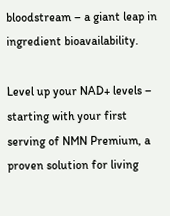bloodstream – a giant leap in ingredient bioavailability.

Level up your NAD+ levels – starting with your first serving of NMN Premium, a proven solution for living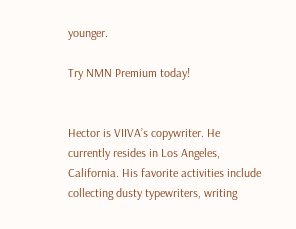younger.

Try NMN Premium today!


Hector is VIIVA’s copywriter. He currently resides in Los Angeles, California. His favorite activities include collecting dusty typewriters, writing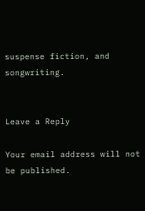suspense fiction, and songwriting.


Leave a Reply

Your email address will not be published.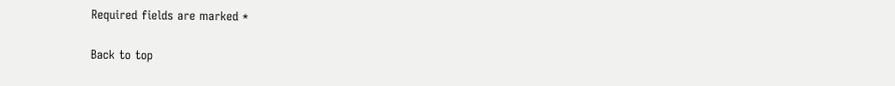Required fields are marked *

Back to top